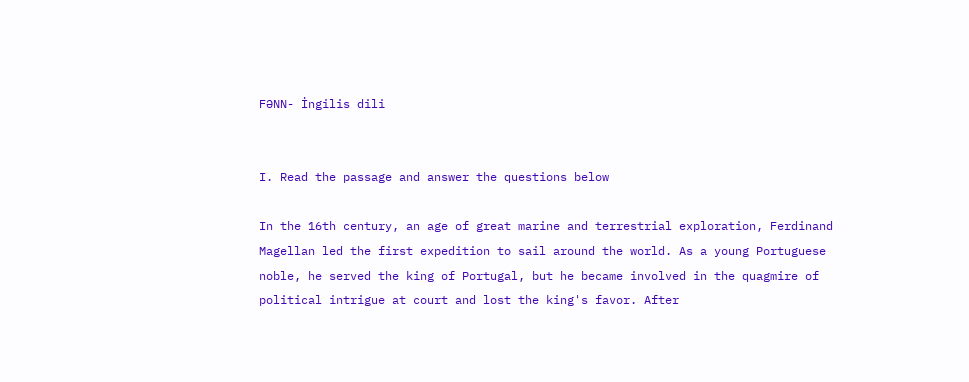FƏNN- İngilis dili


I. Read the passage and answer the questions below

In the 16th century, an age of great marine and terrestrial exploration, Ferdinand Magellan led the first expedition to sail around the world. As a young Portuguese noble, he served the king of Portugal, but he became involved in the quagmire of political intrigue at court and lost the king's favor. After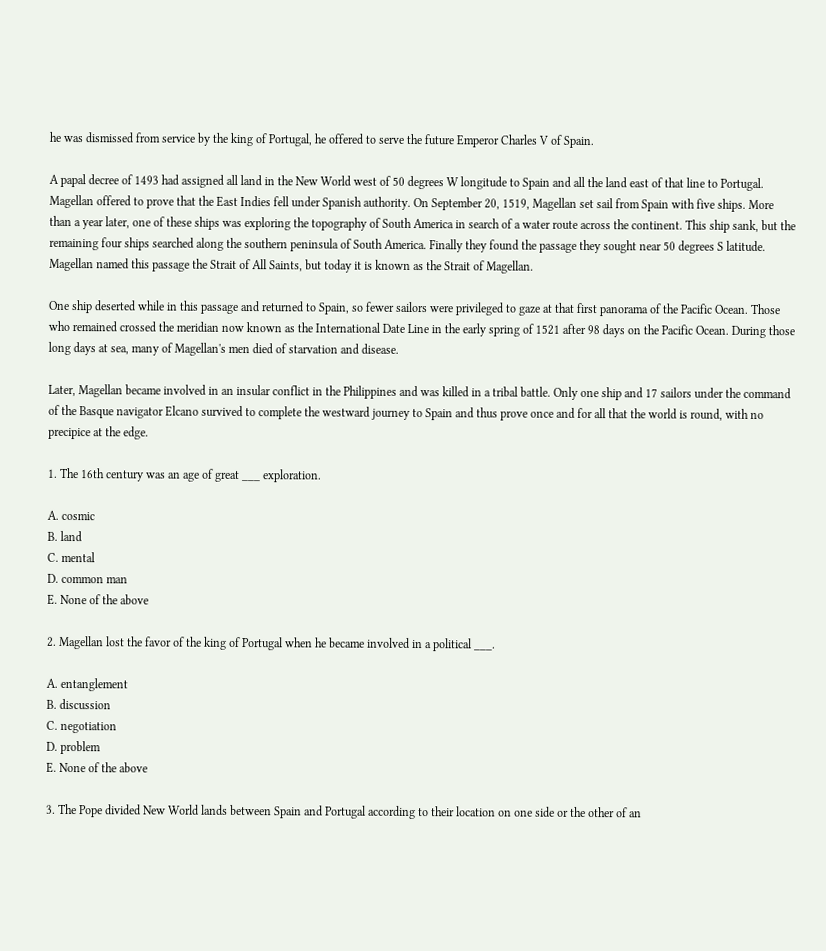he was dismissed from service by the king of Portugal, he offered to serve the future Emperor Charles V of Spain.

A papal decree of 1493 had assigned all land in the New World west of 50 degrees W longitude to Spain and all the land east of that line to Portugal. Magellan offered to prove that the East Indies fell under Spanish authority. On September 20, 1519, Magellan set sail from Spain with five ships. More than a year later, one of these ships was exploring the topography of South America in search of a water route across the continent. This ship sank, but the remaining four ships searched along the southern peninsula of South America. Finally they found the passage they sought near 50 degrees S latitude. Magellan named this passage the Strait of All Saints, but today it is known as the Strait of Magellan.

One ship deserted while in this passage and returned to Spain, so fewer sailors were privileged to gaze at that first panorama of the Pacific Ocean. Those who remained crossed the meridian now known as the International Date Line in the early spring of 1521 after 98 days on the Pacific Ocean. During those long days at sea, many of Magellan's men died of starvation and disease.

Later, Magellan became involved in an insular conflict in the Philippines and was killed in a tribal battle. Only one ship and 17 sailors under the command of the Basque navigator Elcano survived to complete the westward journey to Spain and thus prove once and for all that the world is round, with no precipice at the edge.

1. The 16th century was an age of great ___ exploration.

A. cosmic
B. land
C. mental
D. common man
E. None of the above

2. Magellan lost the favor of the king of Portugal when he became involved in a political ___.

A. entanglement
B. discussion
C. negotiation
D. problem
E. None of the above

3. The Pope divided New World lands between Spain and Portugal according to their location on one side or the other of an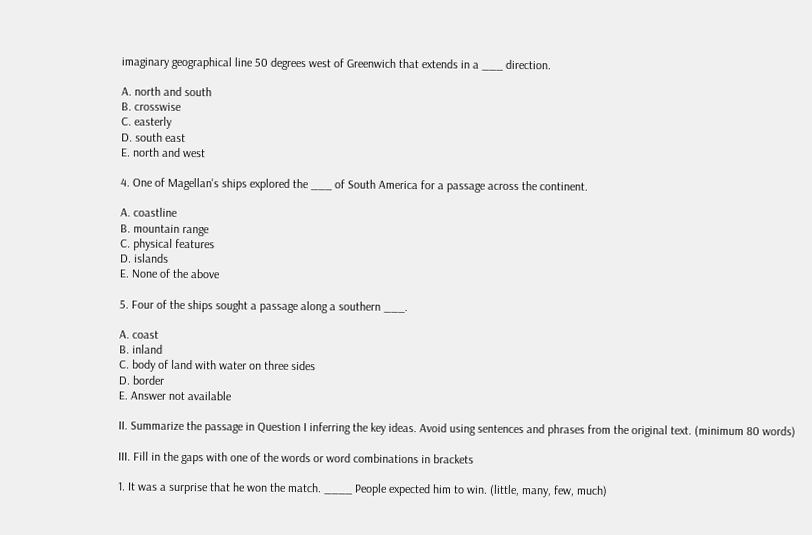imaginary geographical line 50 degrees west of Greenwich that extends in a ___ direction.

A. north and south
B. crosswise
C. easterly
D. south east
E. north and west

4. One of Magellan's ships explored the ___ of South America for a passage across the continent.

A. coastline
B. mountain range
C. physical features
D. islands
E. None of the above

5. Four of the ships sought a passage along a southern ___.

A. coast
B. inland
C. body of land with water on three sides
D. border
E. Answer not available

II. Summarize the passage in Question I inferring the key ideas. Avoid using sentences and phrases from the original text. (minimum 80 words)

III. Fill in the gaps with one of the words or word combinations in brackets

1. It was a surprise that he won the match. ____ People expected him to win. (little, many, few, much)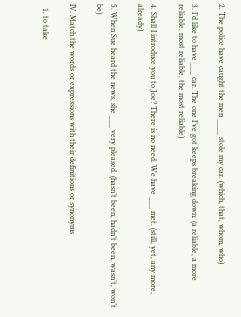2. The police have caught the men ____ stole my car. (which, that, whom, who)

3. I’d like to have ___ car. The one I’ve got keeps breaking down. (a reliable, a more reliable, most reliable, the most reliable)

4. Shall I introduce you to Joe? There is no need. We have ___ met. (still, yet, any more, already)

5. When Sue heard the news, she ___ very pleased. (hasn’t been, hadn’t been, wasn’t, won’t be)

IV. Match the words or expressions with their definitions or synonyms

  1. to take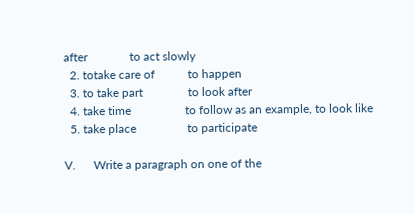after              to act slowly
  2. totake care of           to happen
  3. to take part               to look after
  4. take time                  to follow as an example, to look like
  5. take place                 to participate

V.      Write a paragraph on one of the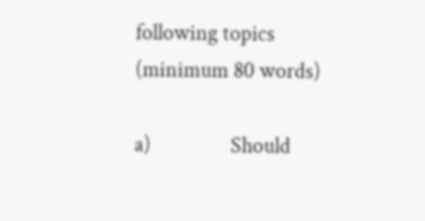following topics (minimum 80 words)

a)                Should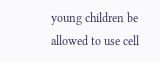young children be allowed to use cell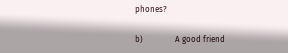phones?

b)                A good friend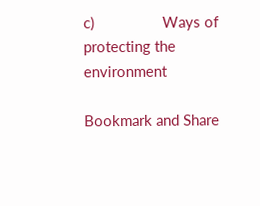c)                 Ways of protecting the environment

Bookmark and Share